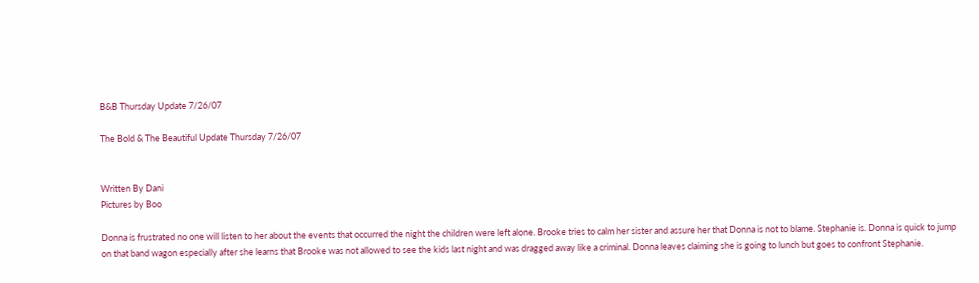B&B Thursday Update 7/26/07

The Bold & The Beautiful Update Thursday 7/26/07


Written By Dani
Pictures by Boo

Donna is frustrated no one will listen to her about the events that occurred the night the children were left alone. Brooke tries to calm her sister and assure her that Donna is not to blame. Stephanie is. Donna is quick to jump on that band wagon especially after she learns that Brooke was not allowed to see the kids last night and was dragged away like a criminal. Donna leaves claiming she is going to lunch but goes to confront Stephanie.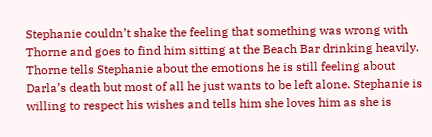Stephanie couldn’t shake the feeling that something was wrong with Thorne and goes to find him sitting at the Beach Bar drinking heavily. Thorne tells Stephanie about the emotions he is still feeling about Darla’s death but most of all he just wants to be left alone. Stephanie is willing to respect his wishes and tells him she loves him as she is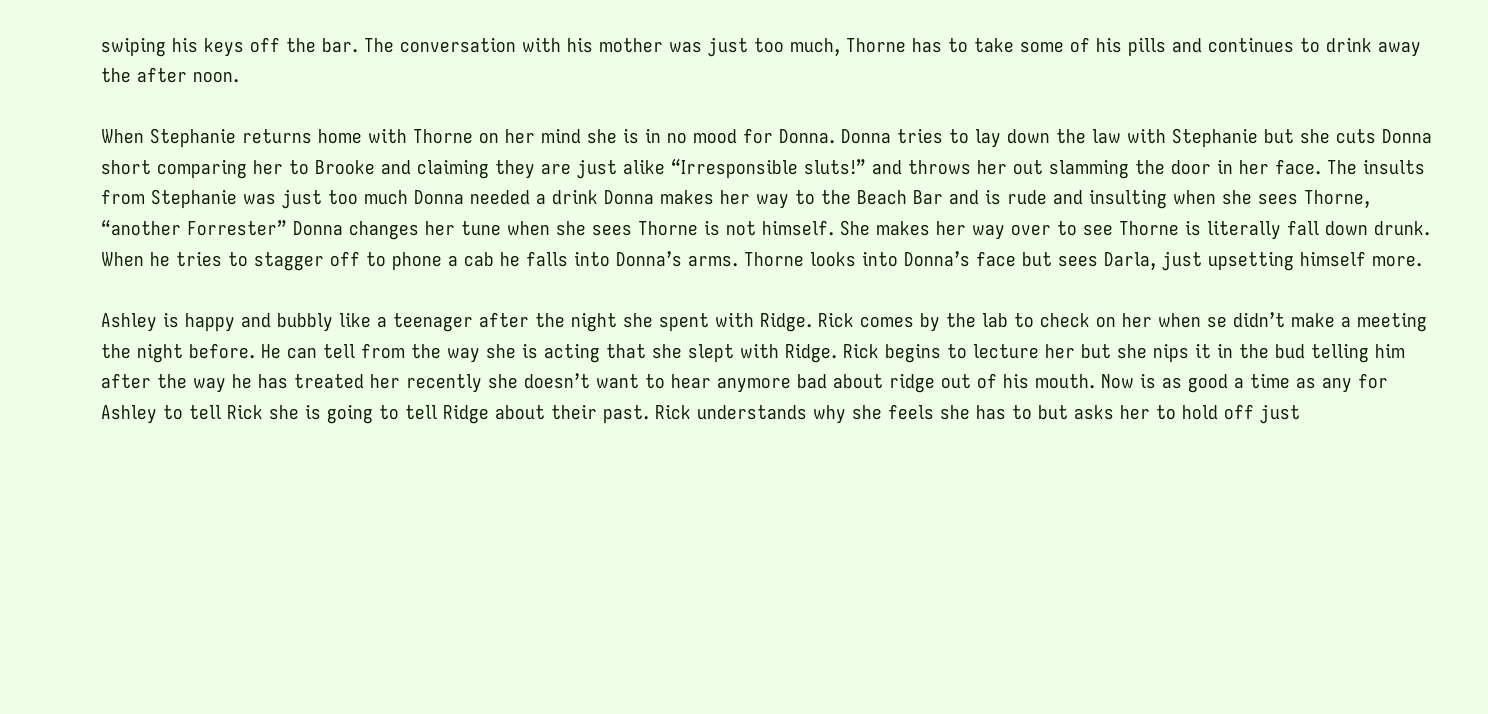swiping his keys off the bar. The conversation with his mother was just too much, Thorne has to take some of his pills and continues to drink away the after noon.

When Stephanie returns home with Thorne on her mind she is in no mood for Donna. Donna tries to lay down the law with Stephanie but she cuts Donna short comparing her to Brooke and claiming they are just alike “Irresponsible sluts!” and throws her out slamming the door in her face. The insults from Stephanie was just too much Donna needed a drink Donna makes her way to the Beach Bar and is rude and insulting when she sees Thorne, “another Forrester” Donna changes her tune when she sees Thorne is not himself. She makes her way over to see Thorne is literally fall down drunk. When he tries to stagger off to phone a cab he falls into Donna’s arms. Thorne looks into Donna’s face but sees Darla, just upsetting himself more.

Ashley is happy and bubbly like a teenager after the night she spent with Ridge. Rick comes by the lab to check on her when se didn’t make a meeting the night before. He can tell from the way she is acting that she slept with Ridge. Rick begins to lecture her but she nips it in the bud telling him after the way he has treated her recently she doesn’t want to hear anymore bad about ridge out of his mouth. Now is as good a time as any for Ashley to tell Rick she is going to tell Ridge about their past. Rick understands why she feels she has to but asks her to hold off just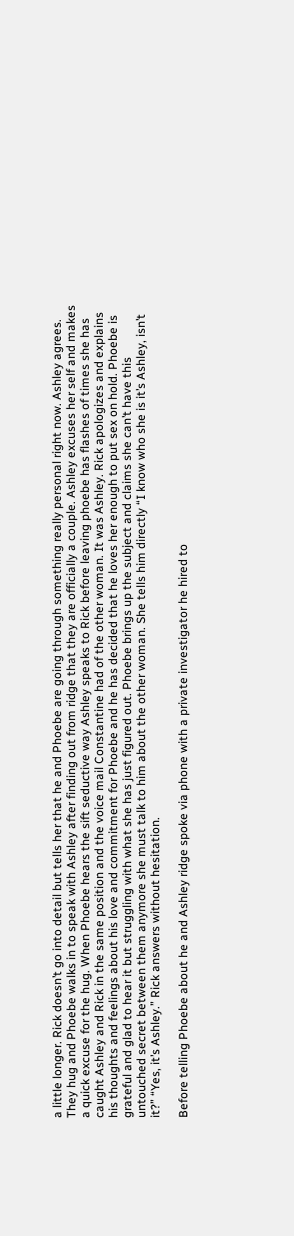a little longer. Rick doesn’t go into detail but tells her that he and Phoebe are going through something really personal right now. Ashley agrees. They hug and Phoebe walks in to speak with Ashley after finding out from ridge that they are officially a couple. Ashley excuses her self and makes a quick excuse for the hug. When Phoebe hears the sift seductive way Ashley speaks to Rick before leaving phoebe has flashes of times she has caught Ashley and Rick in the same position and the voice mail Constantine had of the other woman. It was Ashley. Rick apologizes and explains his thoughts and feelings about his love and commitment for Phoebe and he has decided that he loves her enough to put sex on hold. Phoebe is grateful and glad to hear it but struggling with what she has just figured out. Phoebe brings up the subject and claims she can’t have this untouched secret between them anymore she must talk to him about the other woman. She tells him directly “I know who she is it’s Ashley, isn’t it?” “Yes, it’s Ashley.” Rick answers without hesitation.

Before telling Phoebe about he and Ashley ridge spoke via phone with a private investigator he hired to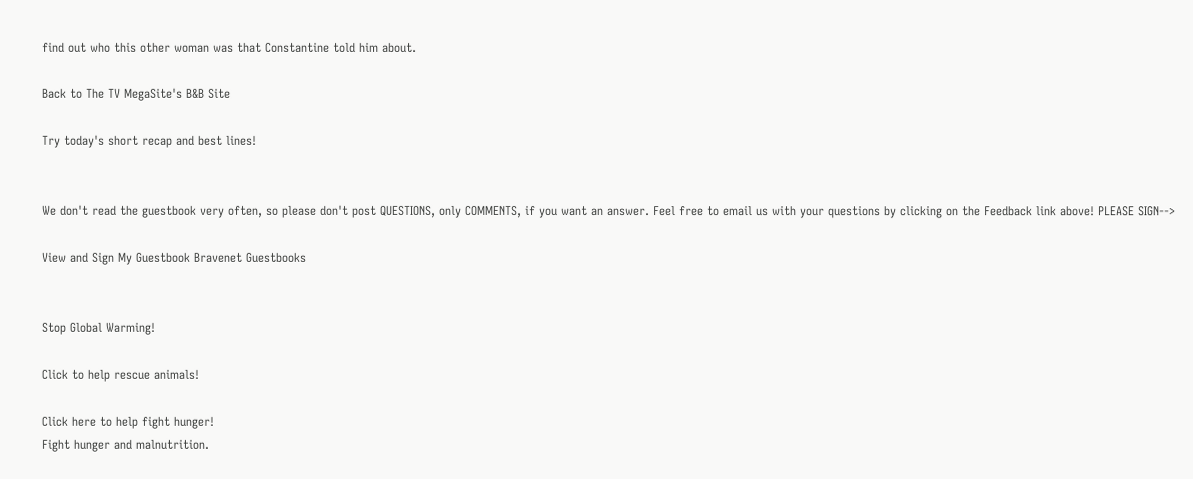find out who this other woman was that Constantine told him about.

Back to The TV MegaSite's B&B Site

Try today's short recap and best lines!


We don't read the guestbook very often, so please don't post QUESTIONS, only COMMENTS, if you want an answer. Feel free to email us with your questions by clicking on the Feedback link above! PLEASE SIGN-->

View and Sign My Guestbook Bravenet Guestbooks


Stop Global Warming!

Click to help rescue animals!

Click here to help fight hunger!
Fight hunger and malnutrition.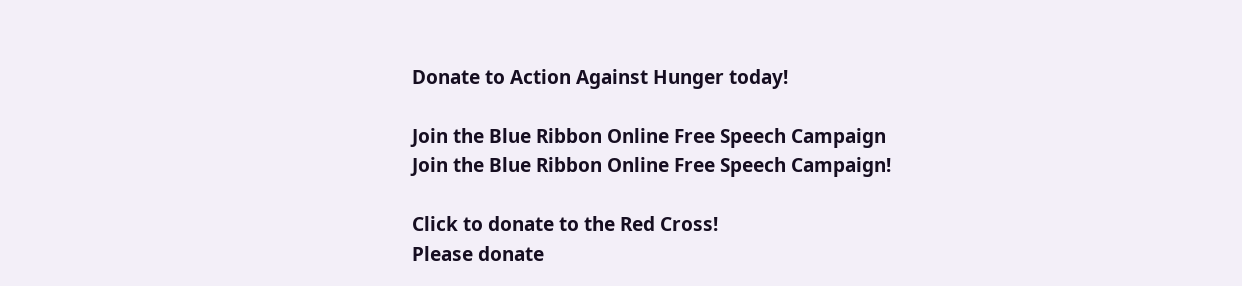Donate to Action Against Hunger today!

Join the Blue Ribbon Online Free Speech Campaign
Join the Blue Ribbon Online Free Speech Campaign!

Click to donate to the Red Cross!
Please donate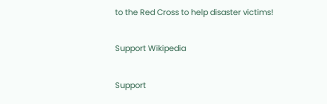to the Red Cross to help disaster victims!

Support Wikipedia

Support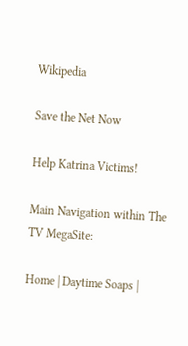Wikipedia

Save the Net Now

Help Katrina Victims!

Main Navigation within The TV MegaSite:

Home | Daytime Soaps |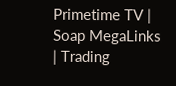Primetime TV | Soap MegaLinks | Trading